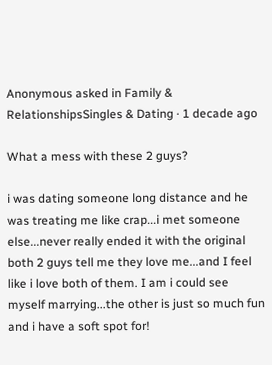Anonymous asked in Family & RelationshipsSingles & Dating · 1 decade ago

What a mess with these 2 guys?

i was dating someone long distance and he was treating me like crap...i met someone else...never really ended it with the original both 2 guys tell me they love me...and I feel like i love both of them. I am i could see myself marrying...the other is just so much fun and i have a soft spot for!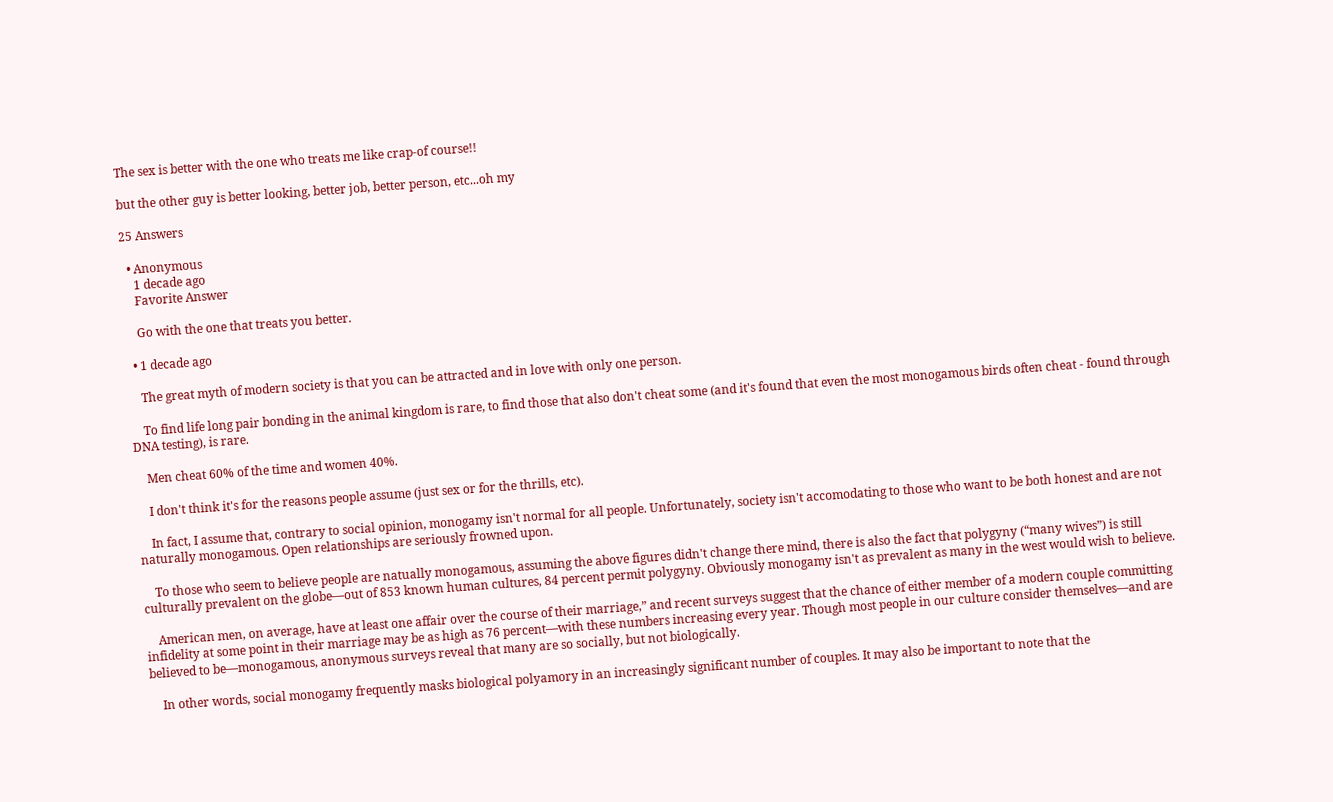The sex is better with the one who treats me like crap-of course!!

but the other guy is better looking, better job, better person, etc...oh my

25 Answers

  • Anonymous
    1 decade ago
    Favorite Answer

    Go with the one that treats you better.

  • 1 decade ago

    The great myth of modern society is that you can be attracted and in love with only one person.

    To find life long pair bonding in the animal kingdom is rare, to find those that also don't cheat some (and it's found that even the most monogamous birds often cheat - found through DNA testing), is rare.

    Men cheat 60% of the time and women 40%.

    I don't think it's for the reasons people assume (just sex or for the thrills, etc).

    In fact, I assume that, contrary to social opinion, monogamy isn't normal for all people. Unfortunately, society isn't accomodating to those who want to be both honest and are not naturally monogamous. Open relationships are seriously frowned upon.

    To those who seem to believe people are natually monogamous, assuming the above figures didn't change there mind, there is also the fact that polygyny (“many wives”) is still culturally prevalent on the globe—out of 853 known human cultures, 84 percent permit polygyny. Obviously monogamy isn't as prevalent as many in the west would wish to believe.

    American men, on average, have at least one affair over the course of their marriage,” and recent surveys suggest that the chance of either member of a modern couple committing infidelity at some point in their marriage may be as high as 76 percent—with these numbers increasing every year. Though most people in our culture consider themselves—and are believed to be—monogamous, anonymous surveys reveal that many are so socially, but not biologically.

    In other words, social monogamy frequently masks biological polyamory in an increasingly significant number of couples. It may also be important to note that the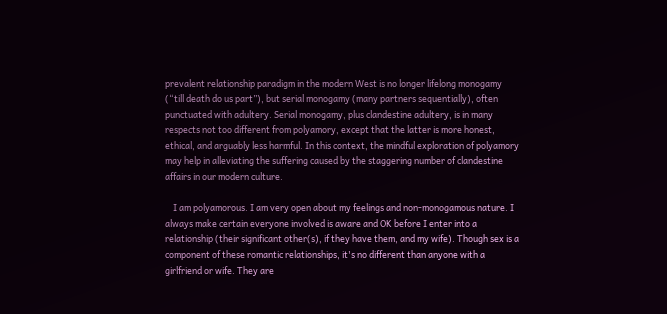prevalent relationship paradigm in the modern West is no longer lifelong monogamy (“till death do us part”), but serial monogamy (many partners sequentially), often punctuated with adultery. Serial monogamy, plus clandestine adultery, is in many respects not too different from polyamory, except that the latter is more honest, ethical, and arguably less harmful. In this context, the mindful exploration of polyamory may help in alleviating the suffering caused by the staggering number of clandestine affairs in our modern culture.

    I am polyamorous. I am very open about my feelings and non-monogamous nature. I always make certain everyone involved is aware and OK before I enter into a relationship (their significant other(s), if they have them, and my wife). Though sex is a component of these romantic relationships, it's no different than anyone with a girlfriend or wife. They are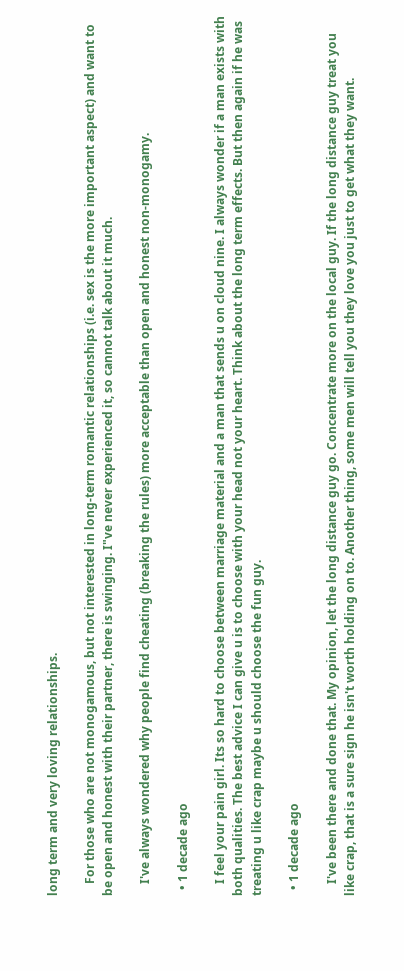long term and very loving relationships.

    For those who are not monogamous, but not interested in long-term romantic relationships (i.e. sex is the more important aspect) and want to be open and honest with their partner, there is swinging. I"ve never experienced it, so cannot talk about it much.

    I've always wondered why people find cheating (breaking the rules) more acceptable than open and honest non-monogamy.

  • 1 decade ago

    I feel your pain girl. Its so hard to choose between marriage material and a man that sends u on cloud nine. I always wonder if a man exists with both qualities. The best advice I can give u is to choose with your head not your heart. Think about the long term effects. But then again if he was treating u like crap maybe u should choose the fun guy.

  • 1 decade ago

    I've been there and done that. My opinion, let the long distance guy go. Concentrate more on the local guy. If the long distance guy treat you like crap, that is a sure sign he isn't worth holding on to. Another thing, some men will tell you they love you just to get what they want.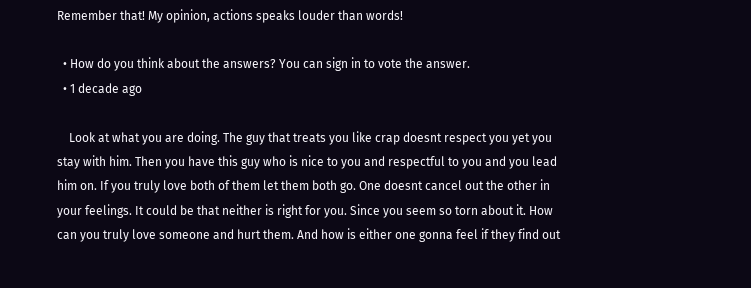Remember that! My opinion, actions speaks louder than words!

  • How do you think about the answers? You can sign in to vote the answer.
  • 1 decade ago

    Look at what you are doing. The guy that treats you like crap doesnt respect you yet you stay with him. Then you have this guy who is nice to you and respectful to you and you lead him on. If you truly love both of them let them both go. One doesnt cancel out the other in your feelings. It could be that neither is right for you. Since you seem so torn about it. How can you truly love someone and hurt them. And how is either one gonna feel if they find out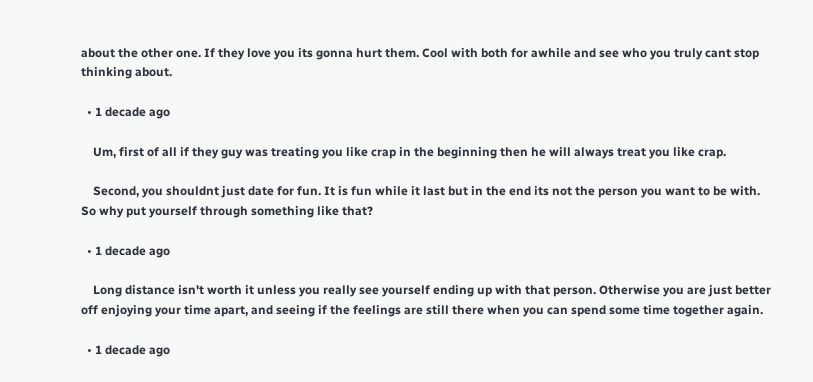about the other one. If they love you its gonna hurt them. Cool with both for awhile and see who you truly cant stop thinking about.

  • 1 decade ago

    Um, first of all if they guy was treating you like crap in the beginning then he will always treat you like crap.

    Second, you shouldnt just date for fun. It is fun while it last but in the end its not the person you want to be with. So why put yourself through something like that?

  • 1 decade ago

    Long distance isn't worth it unless you really see yourself ending up with that person. Otherwise you are just better off enjoying your time apart, and seeing if the feelings are still there when you can spend some time together again.

  • 1 decade ago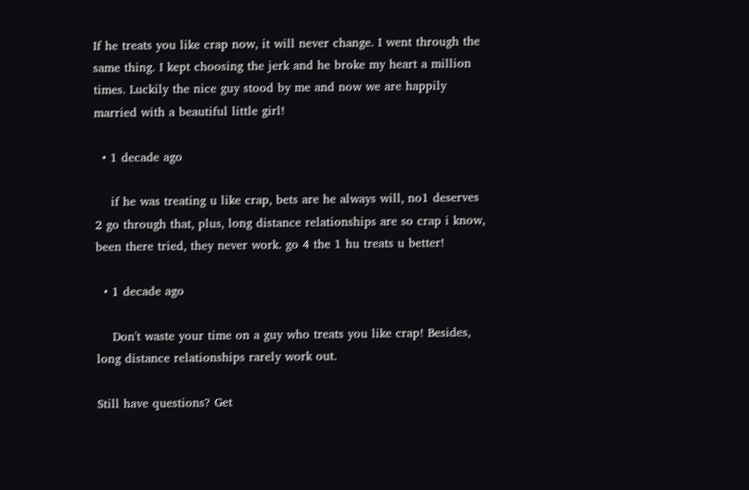If he treats you like crap now, it will never change. I went through the same thing. I kept choosing the jerk and he broke my heart a million times. Luckily the nice guy stood by me and now we are happily married with a beautiful little girl!

  • 1 decade ago

    if he was treating u like crap, bets are he always will, no1 deserves 2 go through that, plus, long distance relationships are so crap i know, been there tried, they never work. go 4 the 1 hu treats u better!

  • 1 decade ago

    Don't waste your time on a guy who treats you like crap! Besides, long distance relationships rarely work out.

Still have questions? Get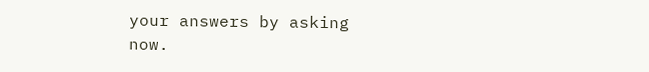your answers by asking now.